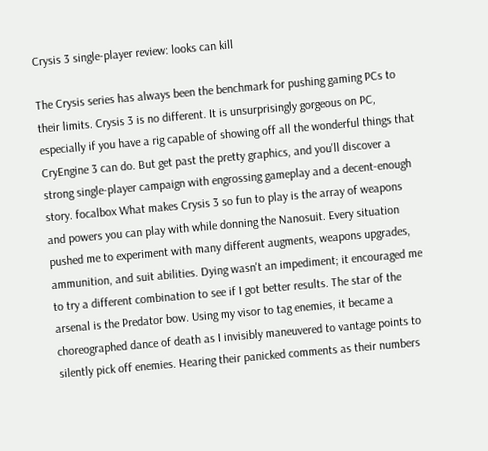Crysis 3 single-player review: looks can kill

The Crysis series has always been the benchmark for pushing gaming PCs to their limits. Crysis 3 is no different. It is unsurprisingly gorgeous on PC, especially if you have a rig capable of showing off all the wonderful things that CryEngine 3 can do. But get past the pretty graphics, and you'll discover a strong single-player campaign with engrossing gameplay and a decent-enough story. focalbox What makes Crysis 3 so fun to play is the array of weapons and powers you can play with while donning the Nanosuit. Every situation pushed me to experiment with many different augments, weapons upgrades, ammunition, and suit abilities. Dying wasn't an impediment; it encouraged me to try a different combination to see if I got better results. The star of the arsenal is the Predator bow. Using my visor to tag enemies, it became a choreographed dance of death as I invisibly maneuvered to vantage points to silently pick off enemies. Hearing their panicked comments as their numbers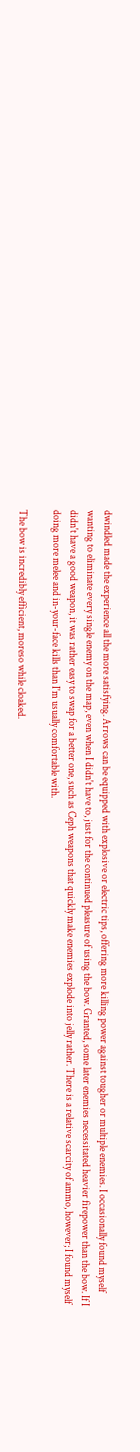dwindled made the experience all the more satisfying. Arrows can be equipped with explosive or electric tips, offering more killing power against tougher or multiple enemies. I occasionally found myself wanting to eliminate every single enemy on the map, even when I didn't have to, just for the continued pleasure of using the bow. Granted, some later enemies necessitated heavier firepower than the bow. If I didn't have a good weapon, it was rather easy to swap for a better one, such as Ceph weapons that quickly make enemies explode into jelly rather. There is a relative scarcity of ammo, however; I found myself doing more melee and in-your-face kills than I'm usually comfortable with.

The bow is incredibly efficient, moreso while cloaked.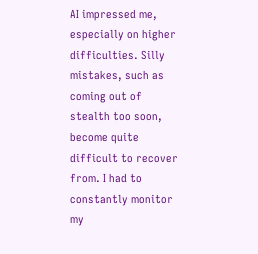AI impressed me, especially on higher difficulties. Silly mistakes, such as coming out of stealth too soon, become quite difficult to recover from. I had to constantly monitor my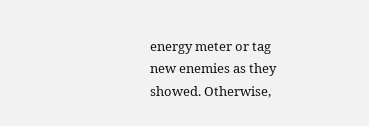energy meter or tag new enemies as they showed. Otherwise,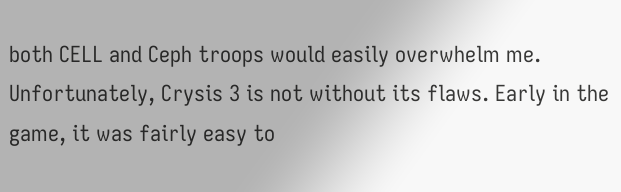both CELL and Ceph troops would easily overwhelm me. Unfortunately, Crysis 3 is not without its flaws. Early in the game, it was fairly easy to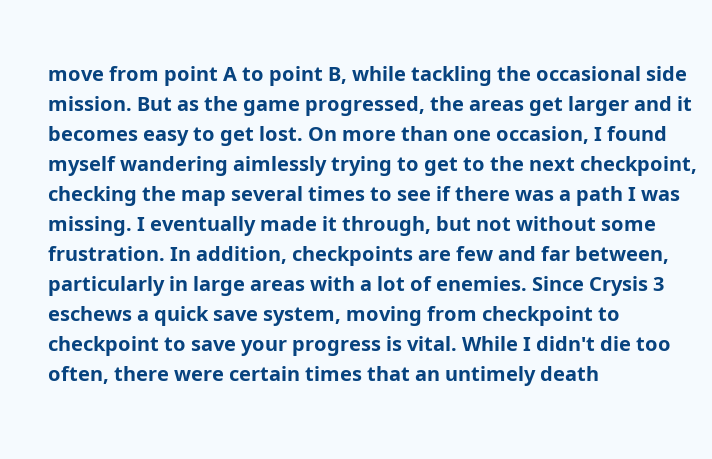move from point A to point B, while tackling the occasional side mission. But as the game progressed, the areas get larger and it becomes easy to get lost. On more than one occasion, I found myself wandering aimlessly trying to get to the next checkpoint, checking the map several times to see if there was a path I was missing. I eventually made it through, but not without some frustration. In addition, checkpoints are few and far between, particularly in large areas with a lot of enemies. Since Crysis 3 eschews a quick save system, moving from checkpoint to checkpoint to save your progress is vital. While I didn't die too often, there were certain times that an untimely death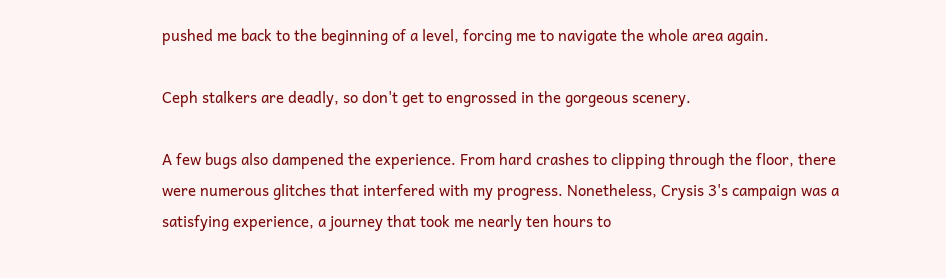pushed me back to the beginning of a level, forcing me to navigate the whole area again.

Ceph stalkers are deadly, so don't get to engrossed in the gorgeous scenery.

A few bugs also dampened the experience. From hard crashes to clipping through the floor, there were numerous glitches that interfered with my progress. Nonetheless, Crysis 3's campaign was a satisfying experience, a journey that took me nearly ten hours to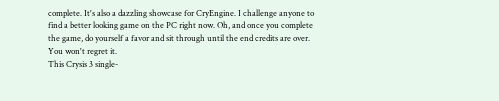complete. It's also a dazzling showcase for CryEngine. I challenge anyone to find a better looking game on the PC right now. Oh, and once you complete the game, do yourself a favor and sit through until the end credits are over. You won't regret it.
This Crysis 3 single-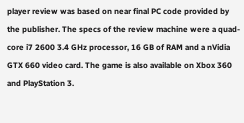player review was based on near final PC code provided by the publisher. The specs of the review machine were a quad-core i7 2600 3.4 GHz processor, 16 GB of RAM and a nVidia GTX 660 video card. The game is also available on Xbox 360 and PlayStation 3.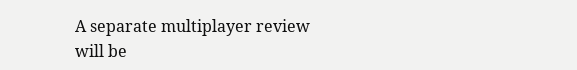A separate multiplayer review will be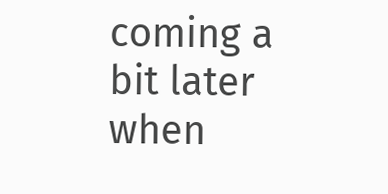coming a bit later when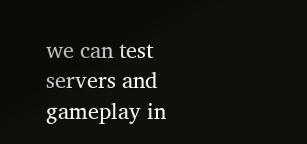we can test servers and gameplay in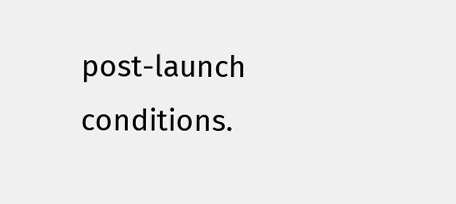post-launch conditions.